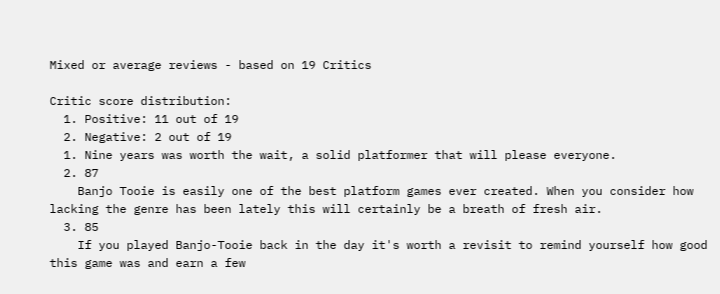Mixed or average reviews - based on 19 Critics

Critic score distribution:
  1. Positive: 11 out of 19
  2. Negative: 2 out of 19
  1. Nine years was worth the wait, a solid platformer that will please everyone.
  2. 87
    Banjo Tooie is easily one of the best platform games ever created. When you consider how lacking the genre has been lately this will certainly be a breath of fresh air.
  3. 85
    If you played Banjo-Tooie back in the day it's worth a revisit to remind yourself how good this game was and earn a few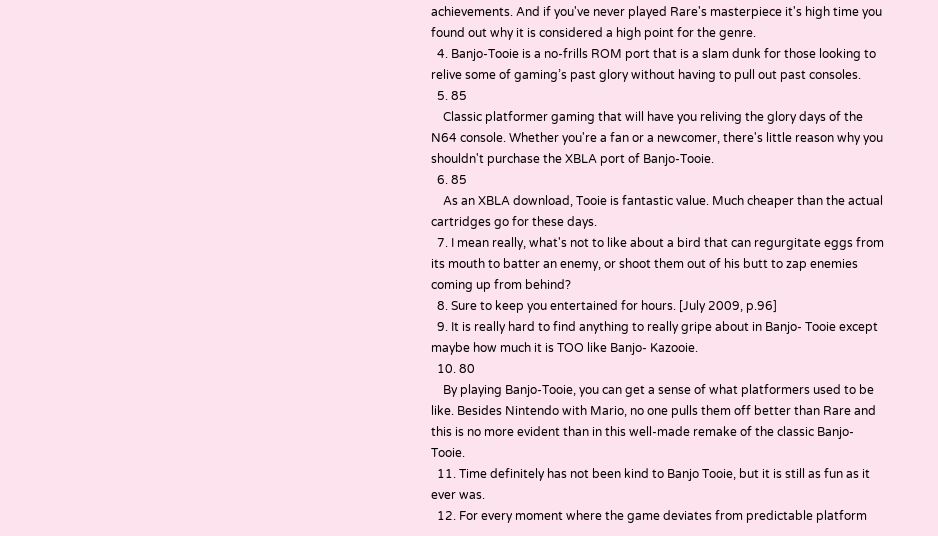achievements. And if you've never played Rare's masterpiece it's high time you found out why it is considered a high point for the genre.
  4. Banjo-Tooie is a no-frills ROM port that is a slam dunk for those looking to relive some of gaming’s past glory without having to pull out past consoles.
  5. 85
    Classic platformer gaming that will have you reliving the glory days of the N64 console. Whether you're a fan or a newcomer, there's little reason why you shouldn't purchase the XBLA port of Banjo-Tooie.
  6. 85
    As an XBLA download, Tooie is fantastic value. Much cheaper than the actual cartridges go for these days.
  7. I mean really, what's not to like about a bird that can regurgitate eggs from its mouth to batter an enemy, or shoot them out of his butt to zap enemies coming up from behind?
  8. Sure to keep you entertained for hours. [July 2009, p.96]
  9. It is really hard to find anything to really gripe about in Banjo- Tooie except maybe how much it is TOO like Banjo- Kazooie.
  10. 80
    By playing Banjo-Tooie, you can get a sense of what platformers used to be like. Besides Nintendo with Mario, no one pulls them off better than Rare and this is no more evident than in this well-made remake of the classic Banjo-Tooie.
  11. Time definitely has not been kind to Banjo Tooie, but it is still as fun as it ever was.
  12. For every moment where the game deviates from predictable platform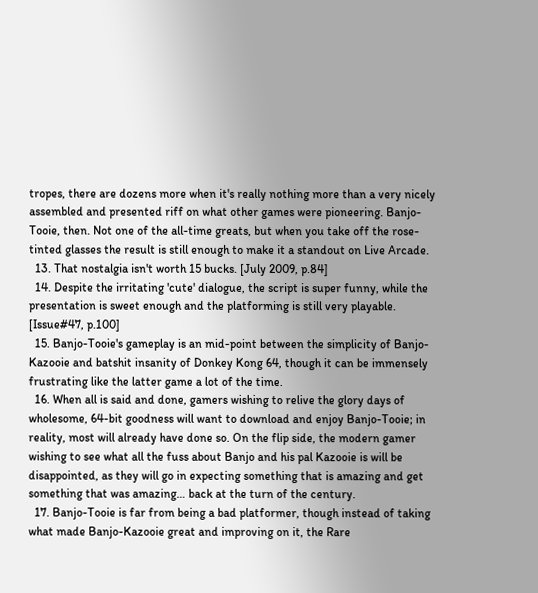tropes, there are dozens more when it's really nothing more than a very nicely assembled and presented riff on what other games were pioneering. Banjo-Tooie, then. Not one of the all-time greats, but when you take off the rose-tinted glasses the result is still enough to make it a standout on Live Arcade.
  13. That nostalgia isn't worth 15 bucks. [July 2009, p.84]
  14. Despite the irritating 'cute' dialogue, the script is super funny, while the presentation is sweet enough and the platforming is still very playable. [Issue#47, p.100]
  15. Banjo-Tooie's gameplay is an mid-point between the simplicity of Banjo-Kazooie and batshit insanity of Donkey Kong 64, though it can be immensely frustrating like the latter game a lot of the time.
  16. When all is said and done, gamers wishing to relive the glory days of wholesome, 64-bit goodness will want to download and enjoy Banjo-Tooie; in reality, most will already have done so. On the flip side, the modern gamer wishing to see what all the fuss about Banjo and his pal Kazooie is will be disappointed, as they will go in expecting something that is amazing and get something that was amazing… back at the turn of the century.
  17. Banjo-Tooie is far from being a bad platformer, though instead of taking what made Banjo-Kazooie great and improving on it, the Rare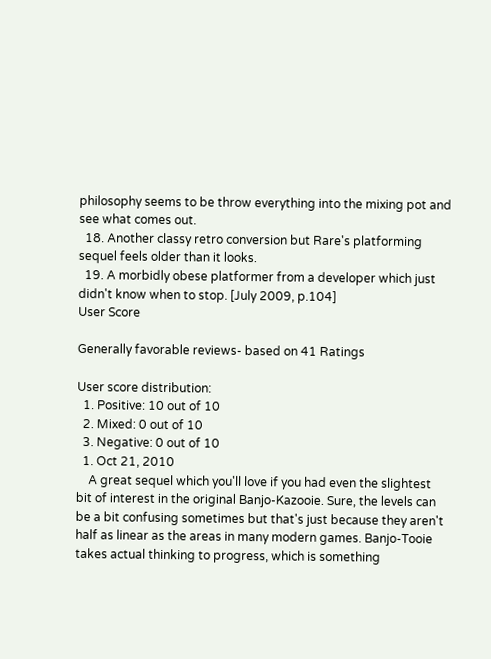philosophy seems to be throw everything into the mixing pot and see what comes out.
  18. Another classy retro conversion but Rare's platforming sequel feels older than it looks.
  19. A morbidly obese platformer from a developer which just didn't know when to stop. [July 2009, p.104]
User Score

Generally favorable reviews- based on 41 Ratings

User score distribution:
  1. Positive: 10 out of 10
  2. Mixed: 0 out of 10
  3. Negative: 0 out of 10
  1. Oct 21, 2010
    A great sequel which you'll love if you had even the slightest bit of interest in the original Banjo-Kazooie. Sure, the levels can be a bit confusing sometimes but that's just because they aren't half as linear as the areas in many modern games. Banjo-Tooie takes actual thinking to progress, which is something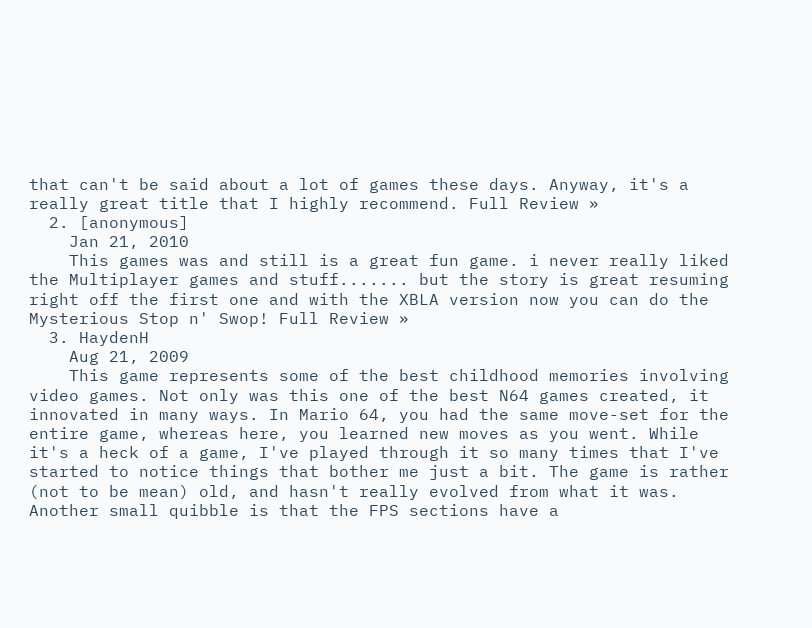that can't be said about a lot of games these days. Anyway, it's a really great title that I highly recommend. Full Review »
  2. [anonymous]
    Jan 21, 2010
    This games was and still is a great fun game. i never really liked the Multiplayer games and stuff....... but the story is great resuming right off the first one and with the XBLA version now you can do the Mysterious Stop n' Swop! Full Review »
  3. HaydenH
    Aug 21, 2009
    This game represents some of the best childhood memories involving video games. Not only was this one of the best N64 games created, it innovated in many ways. In Mario 64, you had the same move-set for the entire game, whereas here, you learned new moves as you went. While it's a heck of a game, I've played through it so many times that I've started to notice things that bother me just a bit. The game is rather (not to be mean) old, and hasn't really evolved from what it was. Another small quibble is that the FPS sections have a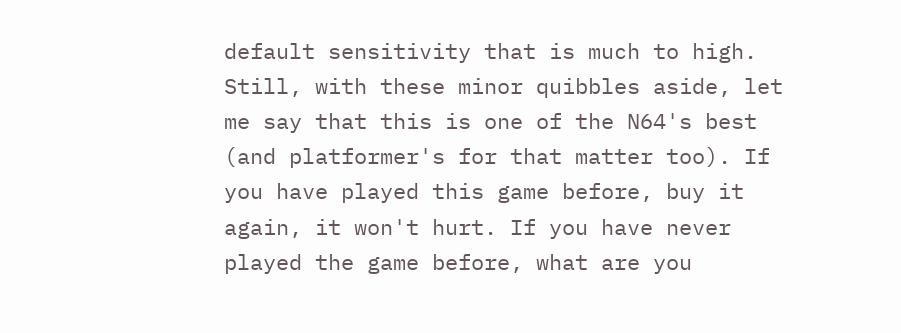default sensitivity that is much to high. Still, with these minor quibbles aside, let me say that this is one of the N64's best (and platformer's for that matter too). If you have played this game before, buy it again, it won't hurt. If you have never played the game before, what are you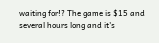waiting for!? The game is $15 and several hours long and it's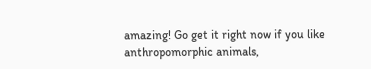amazing! Go get it right now if you like anthropomorphic animals,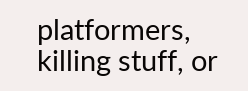platformers, killing stuff, or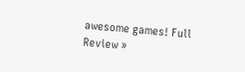awesome games! Full Review »